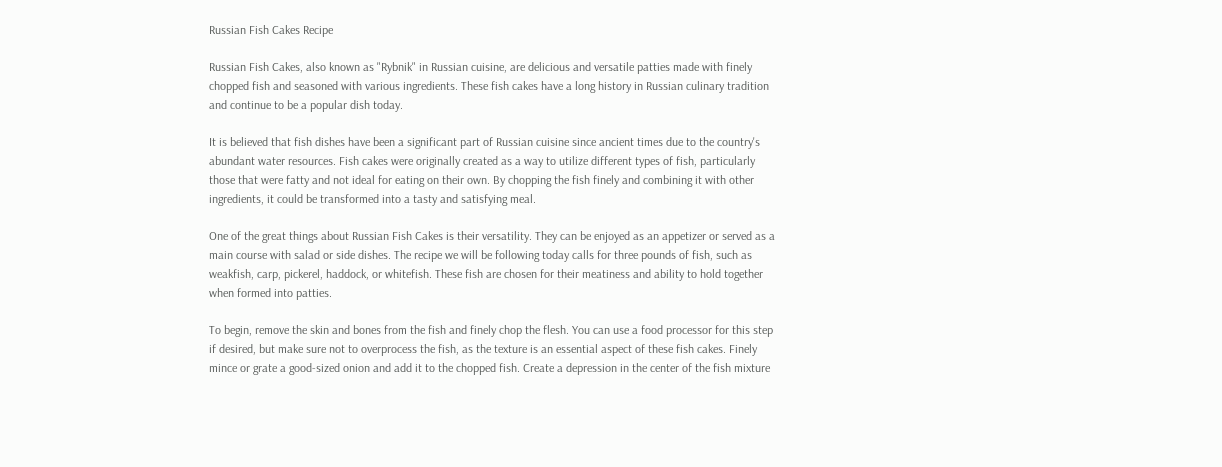Russian Fish Cakes Recipe

Russian Fish Cakes, also known as "Rybnik" in Russian cuisine, are delicious and versatile patties made with finely chopped fish and seasoned with various ingredients. These fish cakes have a long history in Russian culinary tradition and continue to be a popular dish today.

It is believed that fish dishes have been a significant part of Russian cuisine since ancient times due to the country's abundant water resources. Fish cakes were originally created as a way to utilize different types of fish, particularly those that were fatty and not ideal for eating on their own. By chopping the fish finely and combining it with other ingredients, it could be transformed into a tasty and satisfying meal.

One of the great things about Russian Fish Cakes is their versatility. They can be enjoyed as an appetizer or served as a main course with salad or side dishes. The recipe we will be following today calls for three pounds of fish, such as weakfish, carp, pickerel, haddock, or whitefish. These fish are chosen for their meatiness and ability to hold together when formed into patties.

To begin, remove the skin and bones from the fish and finely chop the flesh. You can use a food processor for this step if desired, but make sure not to overprocess the fish, as the texture is an essential aspect of these fish cakes. Finely mince or grate a good-sized onion and add it to the chopped fish. Create a depression in the center of the fish mixture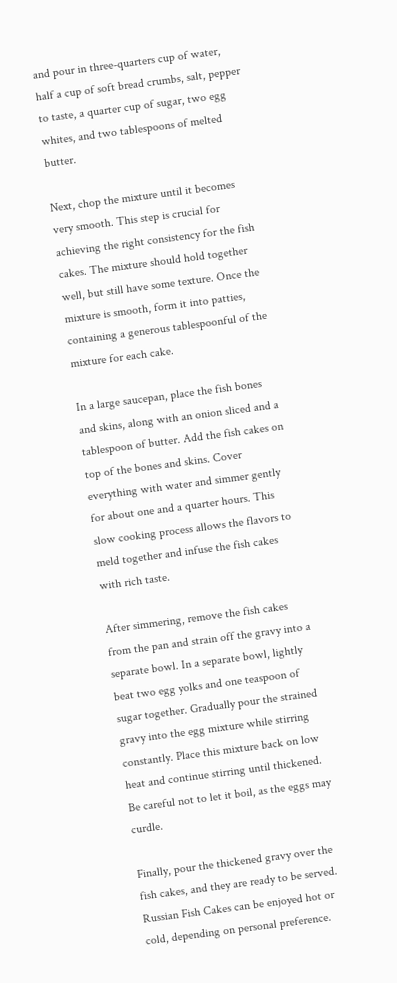and pour in three-quarters cup of water, half a cup of soft bread crumbs, salt, pepper to taste, a quarter cup of sugar, two egg whites, and two tablespoons of melted butter.

Next, chop the mixture until it becomes very smooth. This step is crucial for achieving the right consistency for the fish cakes. The mixture should hold together well, but still have some texture. Once the mixture is smooth, form it into patties, containing a generous tablespoonful of the mixture for each cake.

In a large saucepan, place the fish bones and skins, along with an onion sliced and a tablespoon of butter. Add the fish cakes on top of the bones and skins. Cover everything with water and simmer gently for about one and a quarter hours. This slow cooking process allows the flavors to meld together and infuse the fish cakes with rich taste.

After simmering, remove the fish cakes from the pan and strain off the gravy into a separate bowl. In a separate bowl, lightly beat two egg yolks and one teaspoon of sugar together. Gradually pour the strained gravy into the egg mixture while stirring constantly. Place this mixture back on low heat and continue stirring until thickened. Be careful not to let it boil, as the eggs may curdle.

Finally, pour the thickened gravy over the fish cakes, and they are ready to be served. Russian Fish Cakes can be enjoyed hot or cold, depending on personal preference.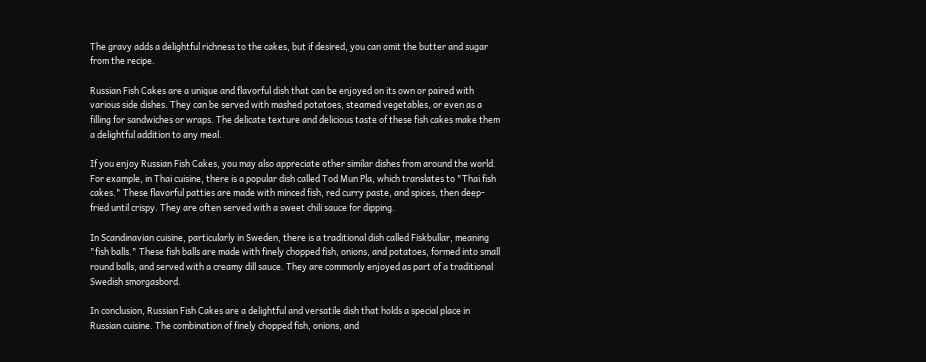The gravy adds a delightful richness to the cakes, but if desired, you can omit the butter and sugar from the recipe.

Russian Fish Cakes are a unique and flavorful dish that can be enjoyed on its own or paired with various side dishes. They can be served with mashed potatoes, steamed vegetables, or even as a filling for sandwiches or wraps. The delicate texture and delicious taste of these fish cakes make them a delightful addition to any meal.

If you enjoy Russian Fish Cakes, you may also appreciate other similar dishes from around the world. For example, in Thai cuisine, there is a popular dish called Tod Mun Pla, which translates to "Thai fish cakes." These flavorful patties are made with minced fish, red curry paste, and spices, then deep-fried until crispy. They are often served with a sweet chili sauce for dipping.

In Scandinavian cuisine, particularly in Sweden, there is a traditional dish called Fiskbullar, meaning "fish balls." These fish balls are made with finely chopped fish, onions, and potatoes, formed into small round balls, and served with a creamy dill sauce. They are commonly enjoyed as part of a traditional Swedish smorgasbord.

In conclusion, Russian Fish Cakes are a delightful and versatile dish that holds a special place in Russian cuisine. The combination of finely chopped fish, onions, and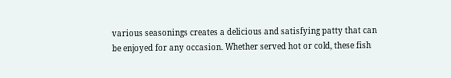various seasonings creates a delicious and satisfying patty that can be enjoyed for any occasion. Whether served hot or cold, these fish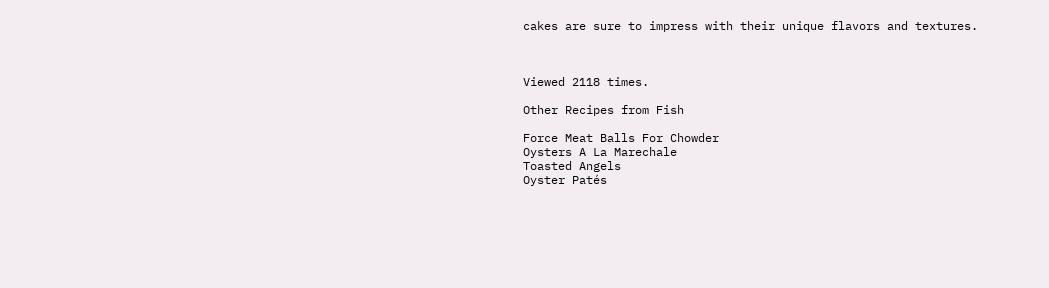cakes are sure to impress with their unique flavors and textures.



Viewed 2118 times.

Other Recipes from Fish

Force Meat Balls For Chowder
Oysters A La Marechale
Toasted Angels
Oyster Patés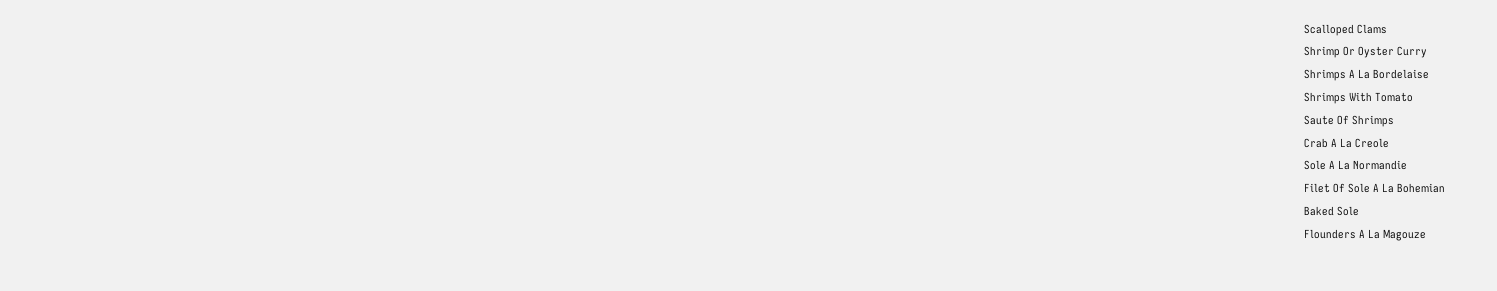Scalloped Clams
Shrimp Or Oyster Curry
Shrimps A La Bordelaise
Shrimps With Tomato
Saute Of Shrimps
Crab A La Creole
Sole A La Normandie
Filet Of Sole A La Bohemian
Baked Sole
Flounders A La Magouze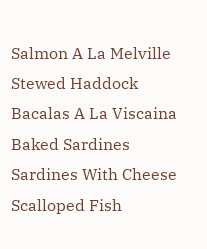Salmon A La Melville
Stewed Haddock
Bacalas A La Viscaina
Baked Sardines
Sardines With Cheese
Scalloped Fish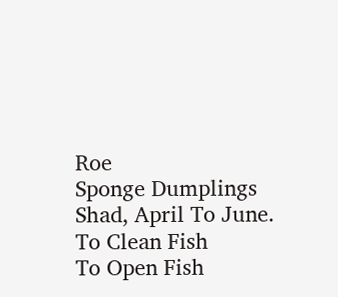Roe
Sponge Dumplings
Shad, April To June.
To Clean Fish
To Open Fish